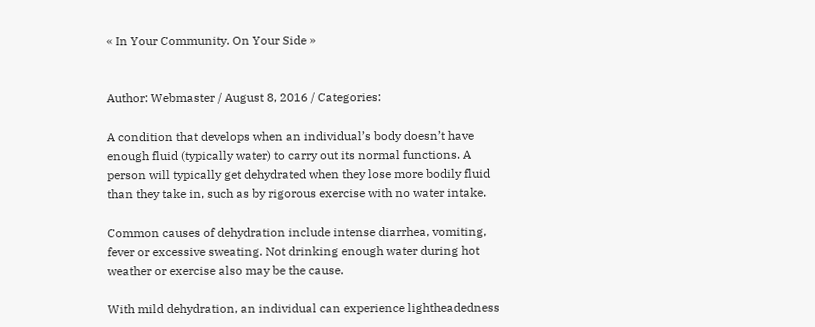« In Your Community. On Your Side »


Author: Webmaster / August 8, 2016 / Categories:

A condition that develops when an individual’s body doesn’t have enough fluid (typically water) to carry out its normal functions. A person will typically get dehydrated when they lose more bodily fluid than they take in, such as by rigorous exercise with no water intake.

Common causes of dehydration include intense diarrhea, vomiting, fever or excessive sweating. Not drinking enough water during hot weather or exercise also may be the cause.

With mild dehydration, an individual can experience lightheadedness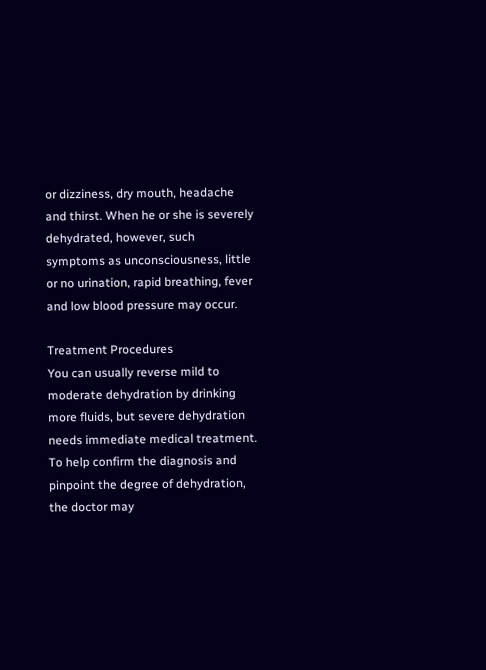or dizziness, dry mouth, headache and thirst. When he or she is severely dehydrated, however, such symptoms as unconsciousness, little or no urination, rapid breathing, fever and low blood pressure may occur.

Treatment Procedures
You can usually reverse mild to moderate dehydration by drinking more fluids, but severe dehydration needs immediate medical treatment. To help confirm the diagnosis and pinpoint the degree of dehydration, the doctor may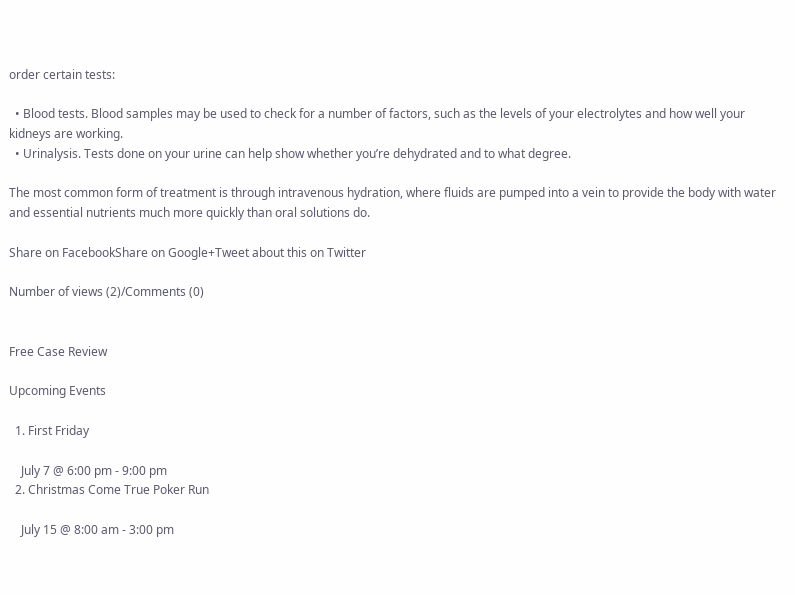order certain tests:

  • Blood tests. Blood samples may be used to check for a number of factors, such as the levels of your electrolytes and how well your kidneys are working.
  • Urinalysis. Tests done on your urine can help show whether you’re dehydrated and to what degree.

The most common form of treatment is through intravenous hydration, where fluids are pumped into a vein to provide the body with water and essential nutrients much more quickly than oral solutions do.

Share on FacebookShare on Google+Tweet about this on Twitter

Number of views (2)/Comments (0)


Free Case Review

Upcoming Events

  1. First Friday

    July 7 @ 6:00 pm - 9:00 pm
  2. Christmas Come True Poker Run

    July 15 @ 8:00 am - 3:00 pm